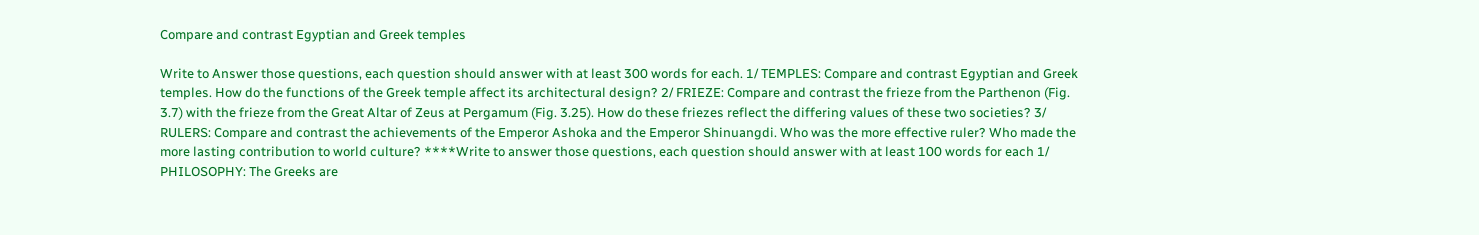Compare and contrast Egyptian and Greek temples

Write to Answer those questions, each question should answer with at least 300 words for each. 1/ TEMPLES: Compare and contrast Egyptian and Greek temples. How do the functions of the Greek temple affect its architectural design? 2/ FRIEZE: Compare and contrast the frieze from the Parthenon (Fig. 3.7) with the frieze from the Great Altar of Zeus at Pergamum (Fig. 3.25). How do these friezes reflect the differing values of these two societies? 3/ RULERS: Compare and contrast the achievements of the Emperor Ashoka and the Emperor Shinuangdi. Who was the more effective ruler? Who made the more lasting contribution to world culture? ****Write to answer those questions, each question should answer with at least 100 words for each 1/ PHILOSOPHY: The Greeks are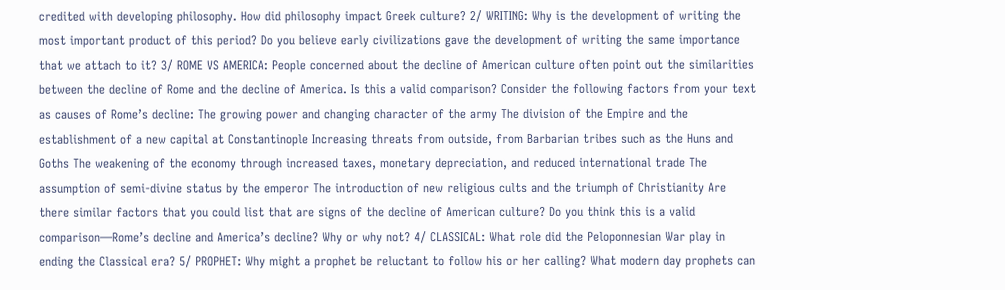credited with developing philosophy. How did philosophy impact Greek culture? 2/ WRITING: Why is the development of writing the most important product of this period? Do you believe early civilizations gave the development of writing the same importance that we attach to it? 3/ ROME VS AMERICA: People concerned about the decline of American culture often point out the similarities between the decline of Rome and the decline of America. Is this a valid comparison? Consider the following factors from your text as causes of Rome’s decline: The growing power and changing character of the army The division of the Empire and the establishment of a new capital at Constantinople Increasing threats from outside, from Barbarian tribes such as the Huns and Goths The weakening of the economy through increased taxes, monetary depreciation, and reduced international trade The assumption of semi-divine status by the emperor The introduction of new religious cults and the triumph of Christianity Are there similar factors that you could list that are signs of the decline of American culture? Do you think this is a valid comparison—Rome’s decline and America’s decline? Why or why not? 4/ CLASSICAL: What role did the Peloponnesian War play in ending the Classical era? 5/ PROPHET: Why might a prophet be reluctant to follow his or her calling? What modern day prophets can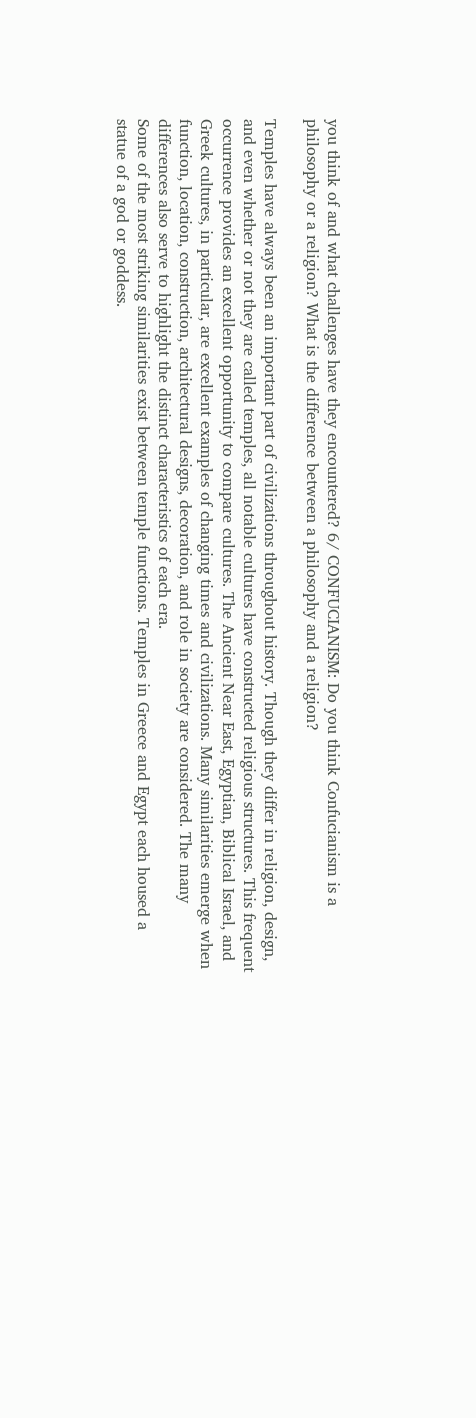you think of and what challenges have they encountered? 6/ CONFUCIANISM: Do you think Confucianism is a philosophy or a religion? What is the difference between a philosophy and a religion?

Temples have always been an important part of civilizations throughout history. Though they differ in religion, design, and even whether or not they are called temples, all notable cultures have constructed religious structures. This frequent occurrence provides an excellent opportunity to compare cultures. The Ancient Near East, Egyptian, Biblical Israel, and Greek cultures, in particular, are excellent examples of changing times and civilizations. Many similarities emerge when function, location, construction, architectural designs, decoration, and role in society are considered. The many differences also serve to highlight the distinct characteristics of each era.
Some of the most striking similarities exist between temple functions. Temples in Greece and Egypt each housed a statue of a god or goddess.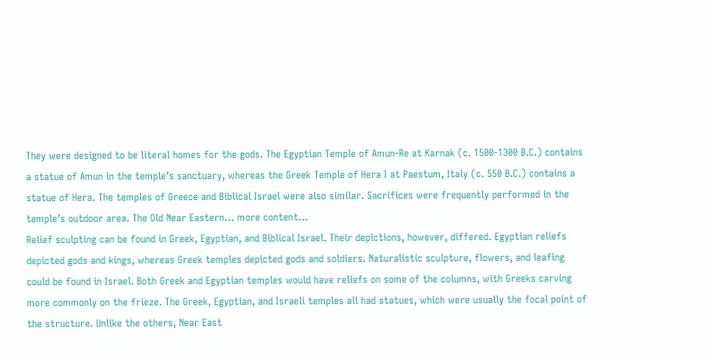They were designed to be literal homes for the gods. The Egyptian Temple of Amun-Re at Karnak (c. 1500-1300 B.C.) contains a statue of Amun in the temple’s sanctuary, whereas the Greek Temple of Hera I at Paestum, Italy (c. 550 B.C.) contains a statue of Hera. The temples of Greece and Biblical Israel were also similar. Sacrifices were frequently performed in the temple’s outdoor area. The Old Near Eastern… more content…
Relief sculpting can be found in Greek, Egyptian, and Biblical Israel. Their depictions, however, differed. Egyptian reliefs depicted gods and kings, whereas Greek temples depicted gods and soldiers. Naturalistic sculpture, flowers, and leafing could be found in Israel. Both Greek and Egyptian temples would have reliefs on some of the columns, with Greeks carving more commonly on the frieze. The Greek, Egyptian, and Israeli temples all had statues, which were usually the focal point of the structure. Unlike the others, Near East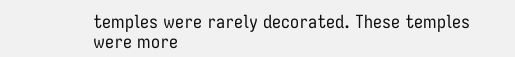temples were rarely decorated. These temples were more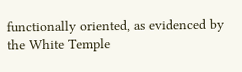functionally oriented, as evidenced by the White Temple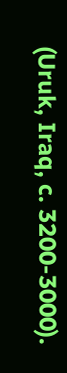(Uruk, Iraq, c. 3200-3000).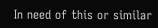In need of this or similar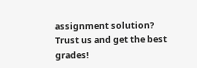assignment solution?
Trust us and get the best grades!